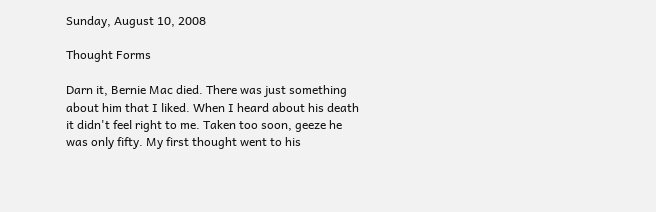Sunday, August 10, 2008

Thought Forms

Darn it, Bernie Mac died. There was just something about him that I liked. When I heard about his death it didn't feel right to me. Taken too soon, geeze he was only fifty. My first thought went to his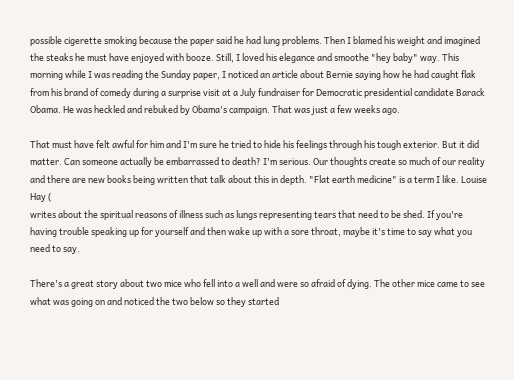possible cigerette smoking because the paper said he had lung problems. Then I blamed his weight and imagined the steaks he must have enjoyed with booze. Still, I loved his elegance and smoothe "hey baby" way. This morning while I was reading the Sunday paper, I noticed an article about Bernie saying how he had caught flak from his brand of comedy during a surprise visit at a July fundraiser for Democratic presidential candidate Barack Obama. He was heckled and rebuked by Obama's campaign. That was just a few weeks ago.

That must have felt awful for him and I'm sure he tried to hide his feelings through his tough exterior. But it did matter. Can someone actually be embarrassed to death? I'm serious. Our thoughts create so much of our reality and there are new books being written that talk about this in depth. "Flat earth medicine" is a term I like. Louise Hay (
writes about the spiritual reasons of illness such as lungs representing tears that need to be shed. If you're having trouble speaking up for yourself and then wake up with a sore throat, maybe it's time to say what you need to say.

There's a great story about two mice who fell into a well and were so afraid of dying. The other mice came to see what was going on and noticed the two below so they started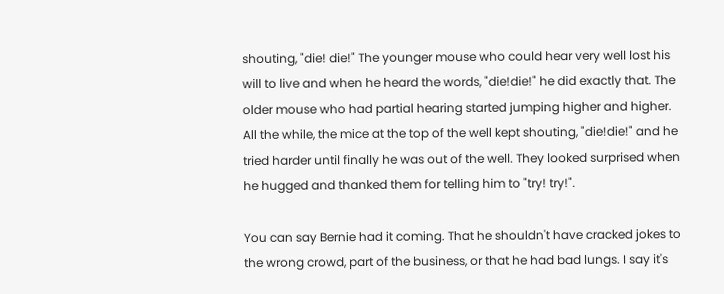shouting, "die! die!" The younger mouse who could hear very well lost his will to live and when he heard the words, "die!die!" he did exactly that. The older mouse who had partial hearing started jumping higher and higher. All the while, the mice at the top of the well kept shouting, "die!die!" and he tried harder until finally he was out of the well. They looked surprised when he hugged and thanked them for telling him to "try! try!".

You can say Bernie had it coming. That he shouldn't have cracked jokes to the wrong crowd, part of the business, or that he had bad lungs. I say it's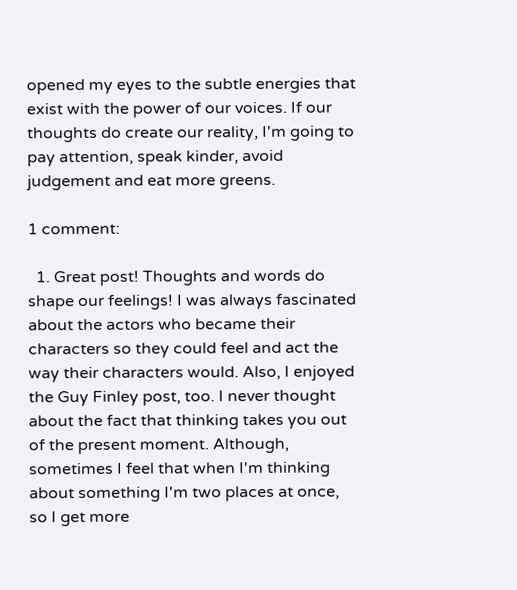opened my eyes to the subtle energies that exist with the power of our voices. If our thoughts do create our reality, I'm going to pay attention, speak kinder, avoid judgement and eat more greens.

1 comment:

  1. Great post! Thoughts and words do shape our feelings! I was always fascinated about the actors who became their characters so they could feel and act the way their characters would. Also, I enjoyed the Guy Finley post, too. I never thought about the fact that thinking takes you out of the present moment. Although, sometimes I feel that when I'm thinking about something I'm two places at once, so I get more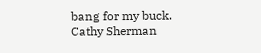bang for my buck. Cathy Sherman